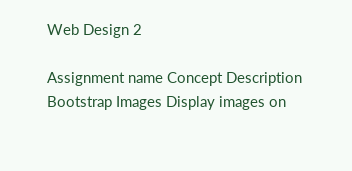Web Design 2

Assignment name Concept Description
Bootstrap Images Display images on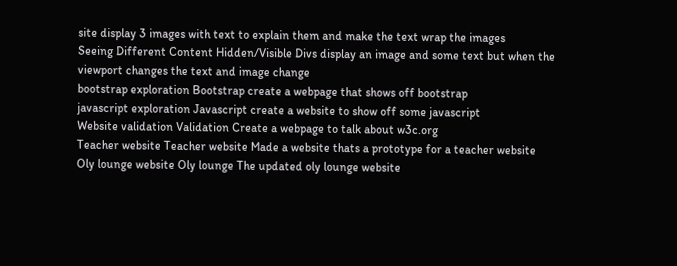site display 3 images with text to explain them and make the text wrap the images
Seeing Different Content Hidden/Visible Divs display an image and some text but when the viewport changes the text and image change
bootstrap exploration Bootstrap create a webpage that shows off bootstrap
javascript exploration Javascript create a website to show off some javascript
Website validation Validation Create a webpage to talk about w3c.org
Teacher website Teacher website Made a website thats a prototype for a teacher website
Oly lounge website Oly lounge The updated oly lounge website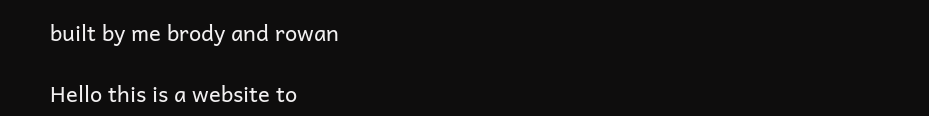built by me brody and rowan

Hello this is a website to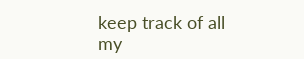keep track of all my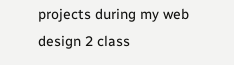projects during my web design 2 class